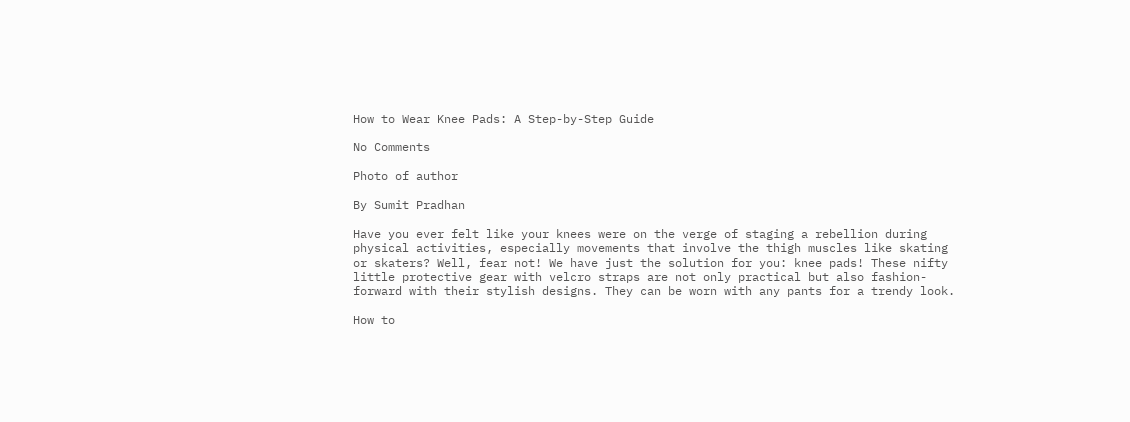How to Wear Knee Pads: A Step-by-Step Guide

No Comments

Photo of author

By Sumit Pradhan

Have you ever felt like your knees were on the verge of staging a rebellion during physical activities, especially movements that involve the thigh muscles like skating or skaters? Well, fear not! We have just the solution for you: knee pads! These nifty little protective gear with velcro straps are not only practical but also fashion-forward with their stylish designs. They can be worn with any pants for a trendy look.

How to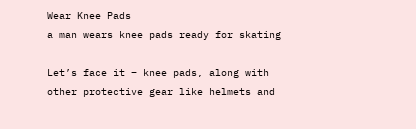Wear Knee Pads
a man wears knee pads ready for skating

Let’s face it – knee pads, along with other protective gear like helmets and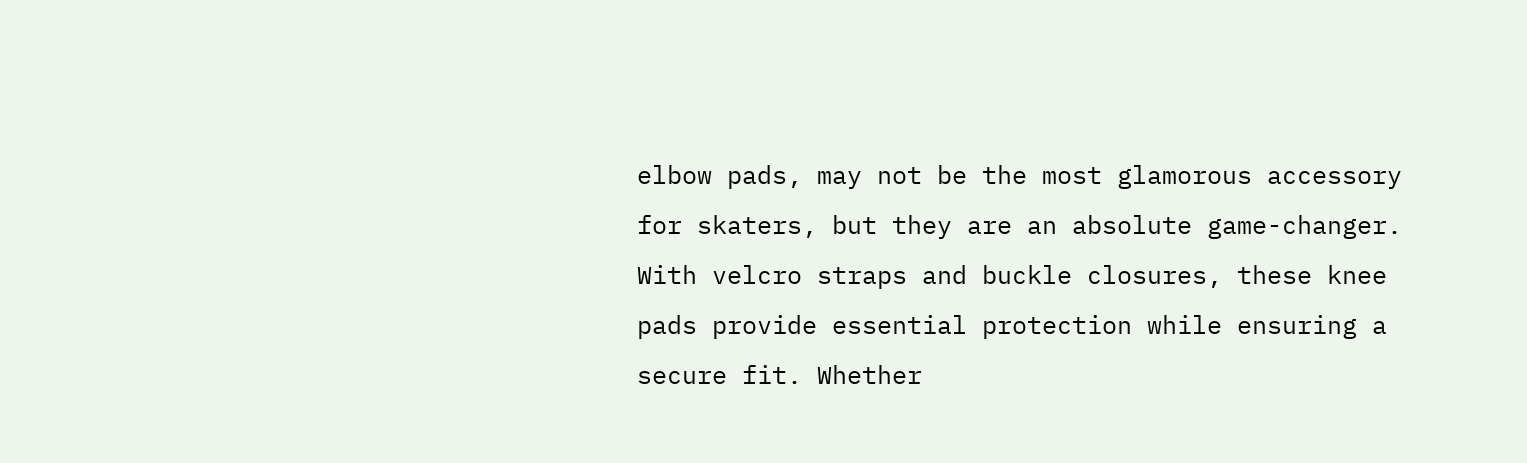elbow pads, may not be the most glamorous accessory for skaters, but they are an absolute game-changer. With velcro straps and buckle closures, these knee pads provide essential protection while ensuring a secure fit. Whether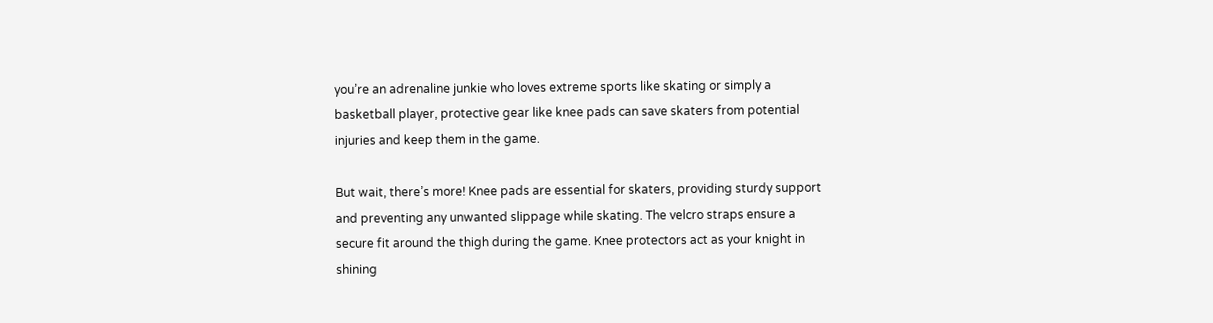you’re an adrenaline junkie who loves extreme sports like skating or simply a basketball player, protective gear like knee pads can save skaters from potential injuries and keep them in the game.

But wait, there’s more! Knee pads are essential for skaters, providing sturdy support and preventing any unwanted slippage while skating. The velcro straps ensure a secure fit around the thigh during the game. Knee protectors act as your knight in shining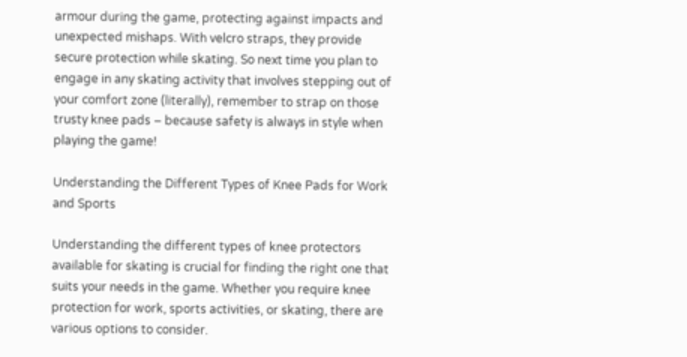armour during the game, protecting against impacts and unexpected mishaps. With velcro straps, they provide secure protection while skating. So next time you plan to engage in any skating activity that involves stepping out of your comfort zone (literally), remember to strap on those trusty knee pads – because safety is always in style when playing the game!

Understanding the Different Types of Knee Pads for Work and Sports

Understanding the different types of knee protectors available for skating is crucial for finding the right one that suits your needs in the game. Whether you require knee protection for work, sports activities, or skating, there are various options to consider.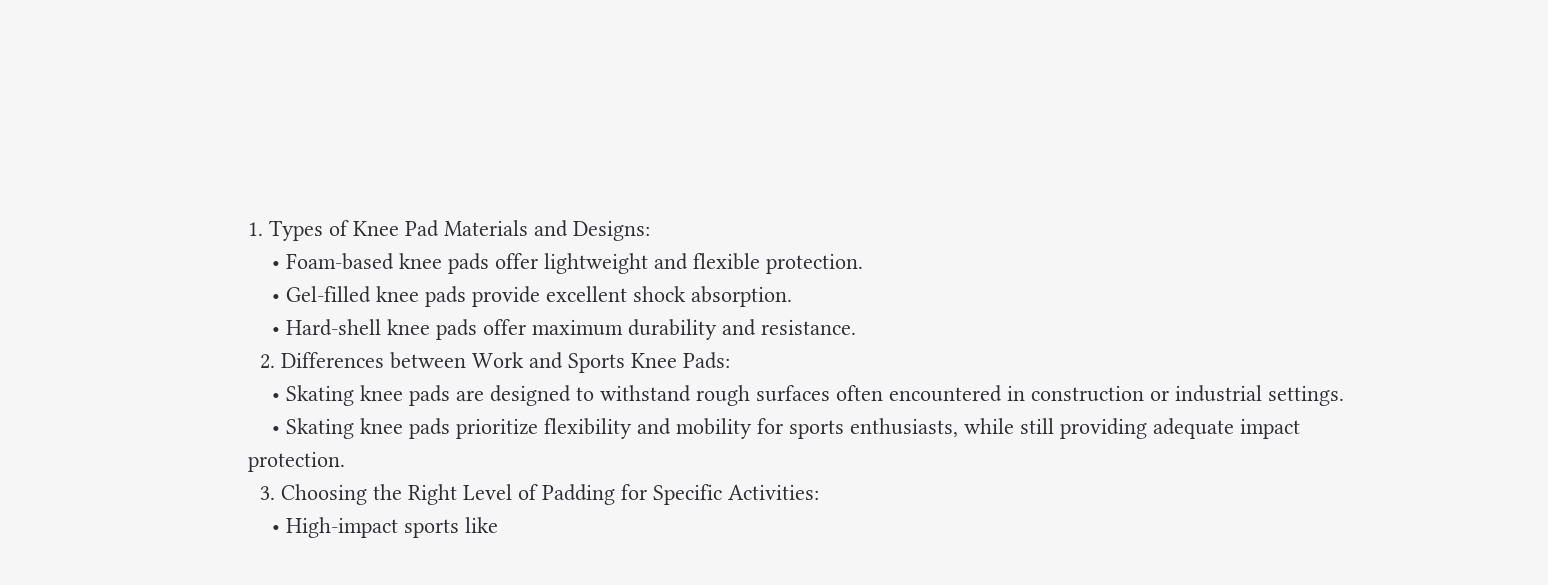1. Types of Knee Pad Materials and Designs:
    • Foam-based knee pads offer lightweight and flexible protection.
    • Gel-filled knee pads provide excellent shock absorption.
    • Hard-shell knee pads offer maximum durability and resistance.
  2. Differences between Work and Sports Knee Pads:
    • Skating knee pads are designed to withstand rough surfaces often encountered in construction or industrial settings.
    • Skating knee pads prioritize flexibility and mobility for sports enthusiasts, while still providing adequate impact protection.
  3. Choosing the Right Level of Padding for Specific Activities:
    • High-impact sports like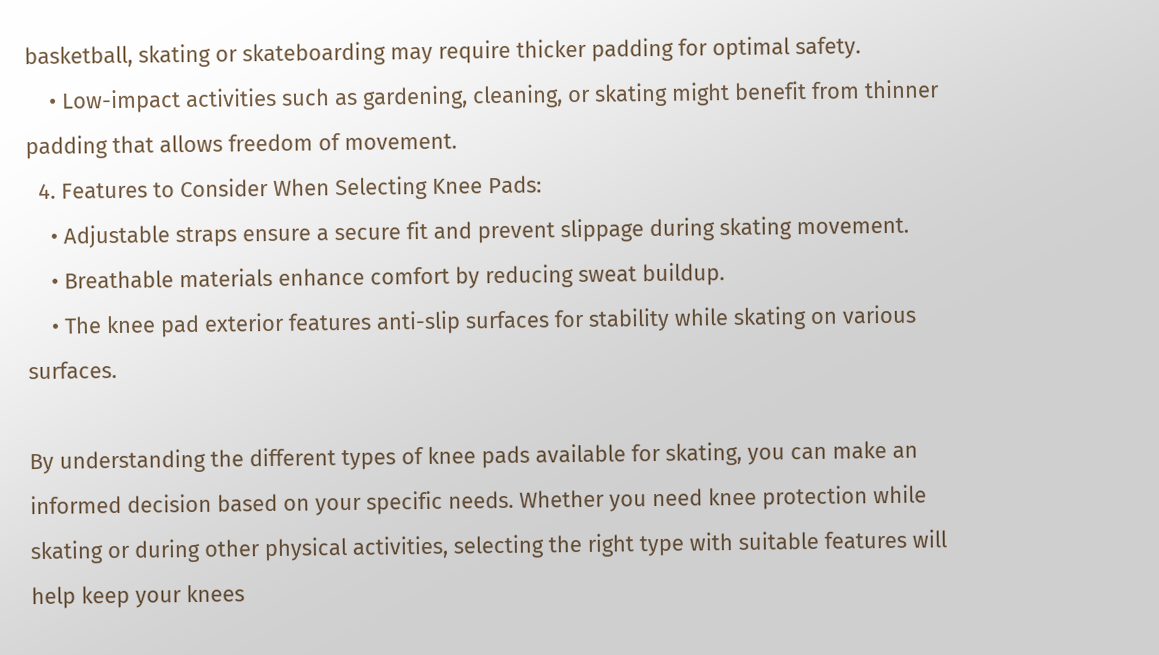basketball, skating or skateboarding may require thicker padding for optimal safety.
    • Low-impact activities such as gardening, cleaning, or skating might benefit from thinner padding that allows freedom of movement.
  4. Features to Consider When Selecting Knee Pads:
    • Adjustable straps ensure a secure fit and prevent slippage during skating movement.
    • Breathable materials enhance comfort by reducing sweat buildup.
    • The knee pad exterior features anti-slip surfaces for stability while skating on various surfaces.

By understanding the different types of knee pads available for skating, you can make an informed decision based on your specific needs. Whether you need knee protection while skating or during other physical activities, selecting the right type with suitable features will help keep your knees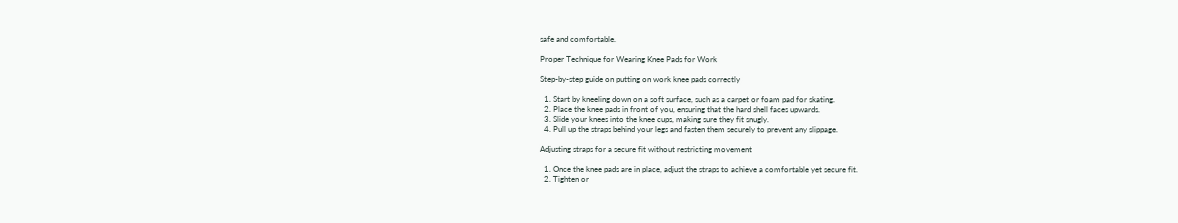safe and comfortable.

Proper Technique for Wearing Knee Pads for Work

Step-by-step guide on putting on work knee pads correctly

  1. Start by kneeling down on a soft surface, such as a carpet or foam pad for skating.
  2. Place the knee pads in front of you, ensuring that the hard shell faces upwards.
  3. Slide your knees into the knee cups, making sure they fit snugly.
  4. Pull up the straps behind your legs and fasten them securely to prevent any slippage.

Adjusting straps for a secure fit without restricting movement

  1. Once the knee pads are in place, adjust the straps to achieve a comfortable yet secure fit.
  2. Tighten or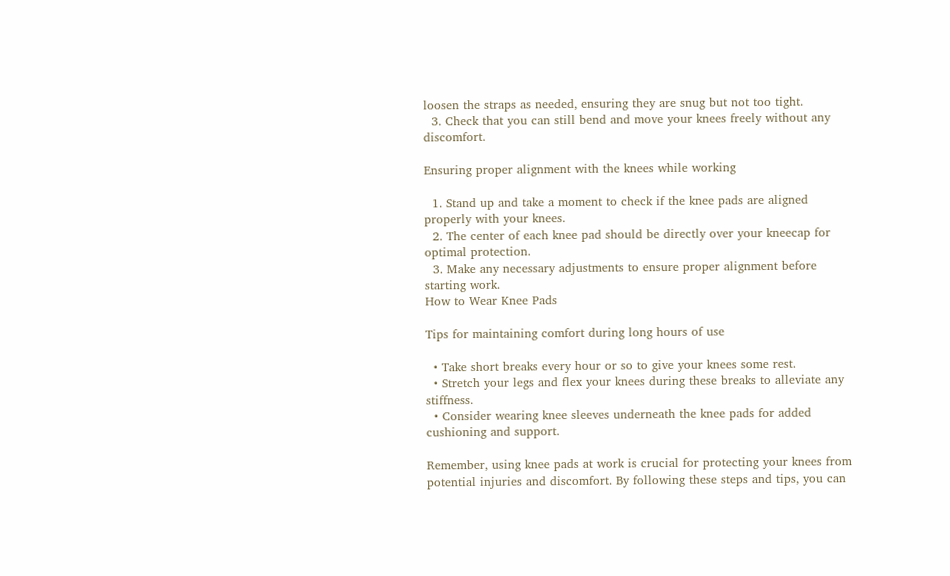loosen the straps as needed, ensuring they are snug but not too tight.
  3. Check that you can still bend and move your knees freely without any discomfort.

Ensuring proper alignment with the knees while working

  1. Stand up and take a moment to check if the knee pads are aligned properly with your knees.
  2. The center of each knee pad should be directly over your kneecap for optimal protection.
  3. Make any necessary adjustments to ensure proper alignment before starting work.
How to Wear Knee Pads

Tips for maintaining comfort during long hours of use

  • Take short breaks every hour or so to give your knees some rest.
  • Stretch your legs and flex your knees during these breaks to alleviate any stiffness.
  • Consider wearing knee sleeves underneath the knee pads for added cushioning and support.

Remember, using knee pads at work is crucial for protecting your knees from potential injuries and discomfort. By following these steps and tips, you can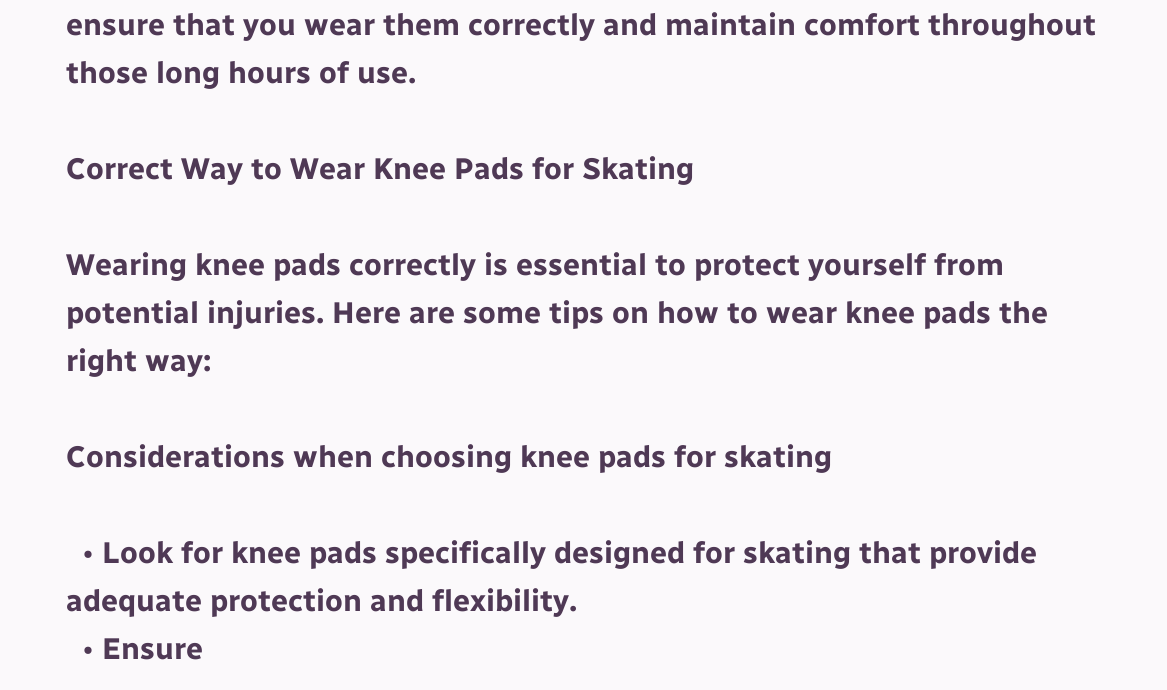ensure that you wear them correctly and maintain comfort throughout those long hours of use.

Correct Way to Wear Knee Pads for Skating

Wearing knee pads correctly is essential to protect yourself from potential injuries. Here are some tips on how to wear knee pads the right way:

Considerations when choosing knee pads for skating

  • Look for knee pads specifically designed for skating that provide adequate protection and flexibility.
  • Ensure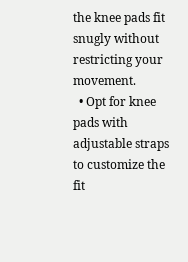the knee pads fit snugly without restricting your movement.
  • Opt for knee pads with adjustable straps to customize the fit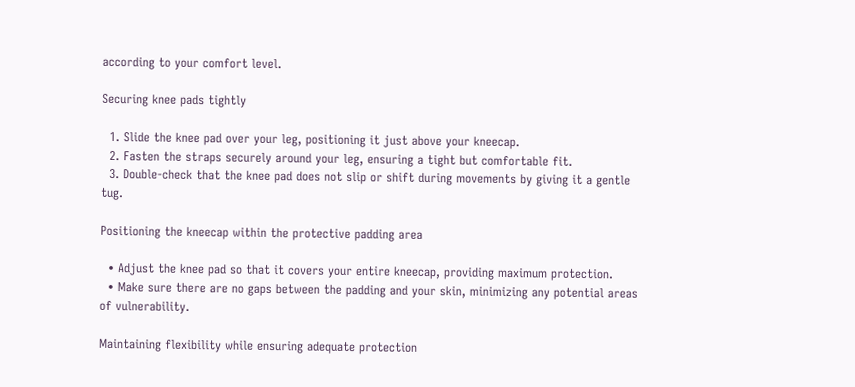according to your comfort level.

Securing knee pads tightly

  1. Slide the knee pad over your leg, positioning it just above your kneecap.
  2. Fasten the straps securely around your leg, ensuring a tight but comfortable fit.
  3. Double-check that the knee pad does not slip or shift during movements by giving it a gentle tug.

Positioning the kneecap within the protective padding area

  • Adjust the knee pad so that it covers your entire kneecap, providing maximum protection.
  • Make sure there are no gaps between the padding and your skin, minimizing any potential areas of vulnerability.

Maintaining flexibility while ensuring adequate protection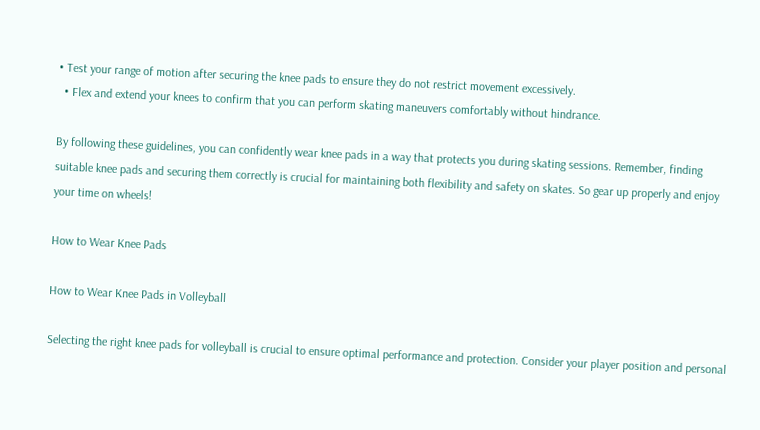• Test your range of motion after securing the knee pads to ensure they do not restrict movement excessively.
  • Flex and extend your knees to confirm that you can perform skating maneuvers comfortably without hindrance.

By following these guidelines, you can confidently wear knee pads in a way that protects you during skating sessions. Remember, finding suitable knee pads and securing them correctly is crucial for maintaining both flexibility and safety on skates. So gear up properly and enjoy your time on wheels!

How to Wear Knee Pads

How to Wear Knee Pads in Volleyball

Selecting the right knee pads for volleyball is crucial to ensure optimal performance and protection. Consider your player position and personal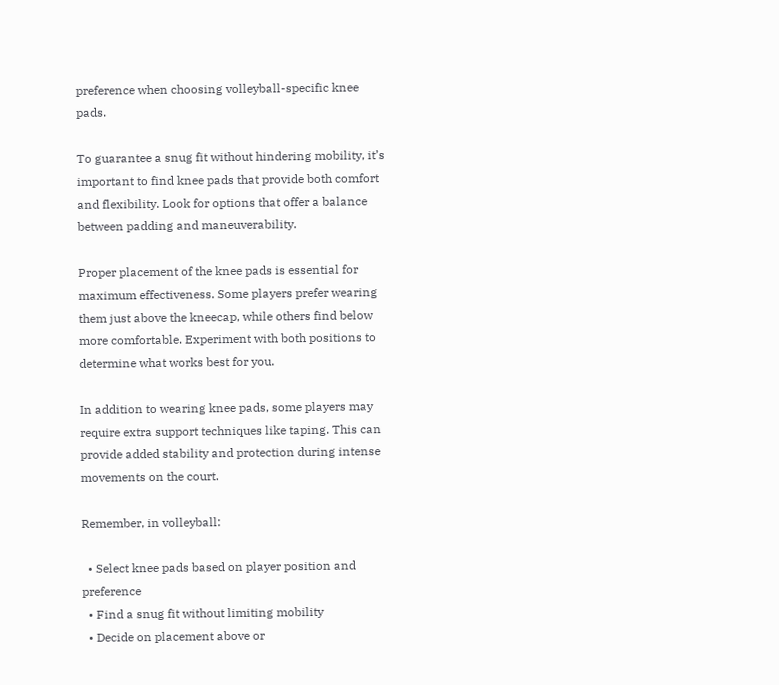preference when choosing volleyball-specific knee pads.

To guarantee a snug fit without hindering mobility, it’s important to find knee pads that provide both comfort and flexibility. Look for options that offer a balance between padding and maneuverability.

Proper placement of the knee pads is essential for maximum effectiveness. Some players prefer wearing them just above the kneecap, while others find below more comfortable. Experiment with both positions to determine what works best for you.

In addition to wearing knee pads, some players may require extra support techniques like taping. This can provide added stability and protection during intense movements on the court.

Remember, in volleyball:

  • Select knee pads based on player position and preference
  • Find a snug fit without limiting mobility
  • Decide on placement above or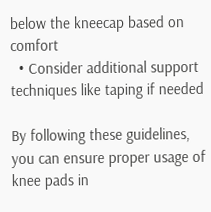below the kneecap based on comfort
  • Consider additional support techniques like taping if needed

By following these guidelines, you can ensure proper usage of knee pads in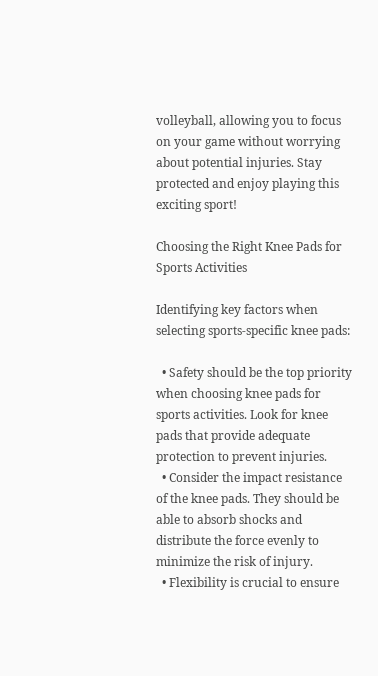volleyball, allowing you to focus on your game without worrying about potential injuries. Stay protected and enjoy playing this exciting sport!

Choosing the Right Knee Pads for Sports Activities

Identifying key factors when selecting sports-specific knee pads:

  • Safety should be the top priority when choosing knee pads for sports activities. Look for knee pads that provide adequate protection to prevent injuries.
  • Consider the impact resistance of the knee pads. They should be able to absorb shocks and distribute the force evenly to minimize the risk of injury.
  • Flexibility is crucial to ensure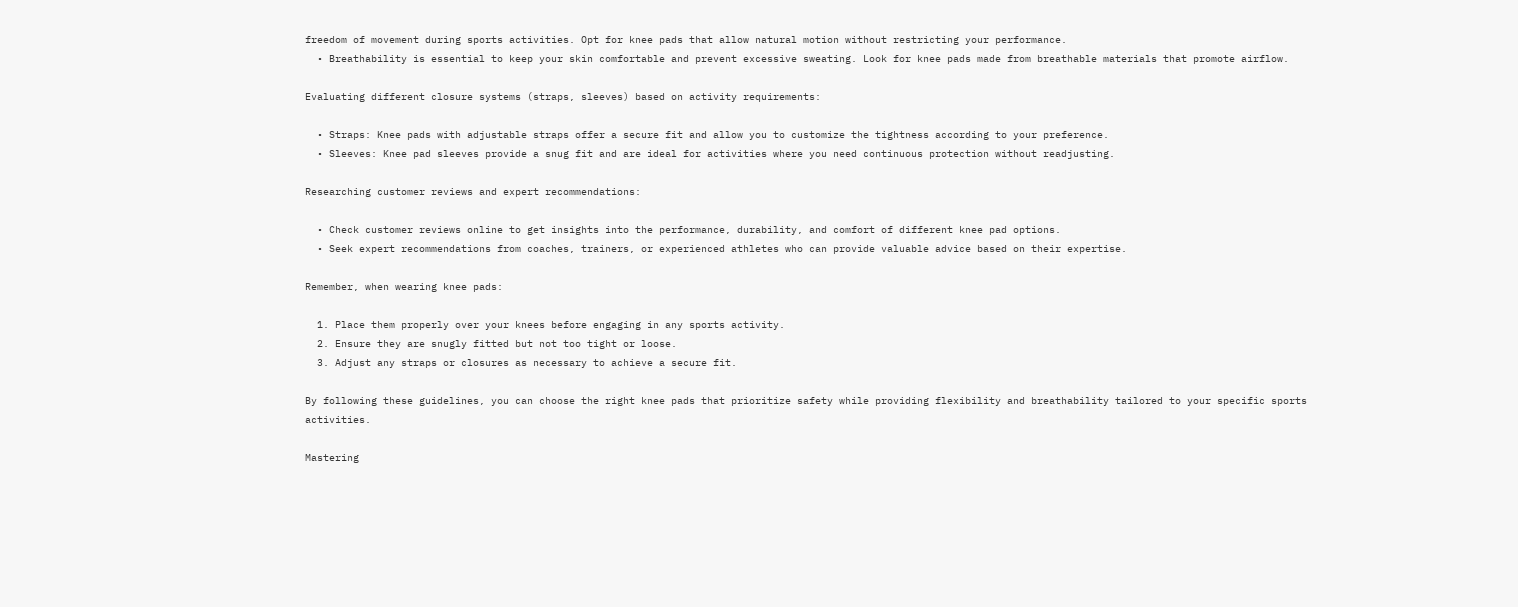freedom of movement during sports activities. Opt for knee pads that allow natural motion without restricting your performance.
  • Breathability is essential to keep your skin comfortable and prevent excessive sweating. Look for knee pads made from breathable materials that promote airflow.

Evaluating different closure systems (straps, sleeves) based on activity requirements:

  • Straps: Knee pads with adjustable straps offer a secure fit and allow you to customize the tightness according to your preference.
  • Sleeves: Knee pad sleeves provide a snug fit and are ideal for activities where you need continuous protection without readjusting.

Researching customer reviews and expert recommendations:

  • Check customer reviews online to get insights into the performance, durability, and comfort of different knee pad options.
  • Seek expert recommendations from coaches, trainers, or experienced athletes who can provide valuable advice based on their expertise.

Remember, when wearing knee pads:

  1. Place them properly over your knees before engaging in any sports activity.
  2. Ensure they are snugly fitted but not too tight or loose.
  3. Adjust any straps or closures as necessary to achieve a secure fit.

By following these guidelines, you can choose the right knee pads that prioritize safety while providing flexibility and breathability tailored to your specific sports activities.

Mastering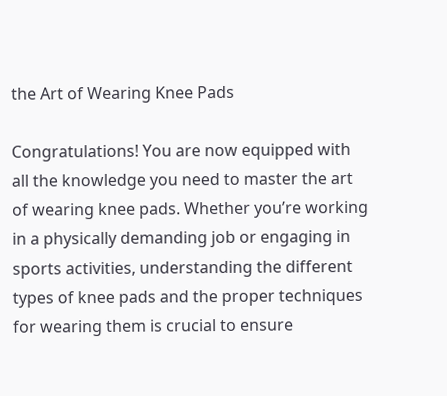the Art of Wearing Knee Pads

Congratulations! You are now equipped with all the knowledge you need to master the art of wearing knee pads. Whether you’re working in a physically demanding job or engaging in sports activities, understanding the different types of knee pads and the proper techniques for wearing them is crucial to ensure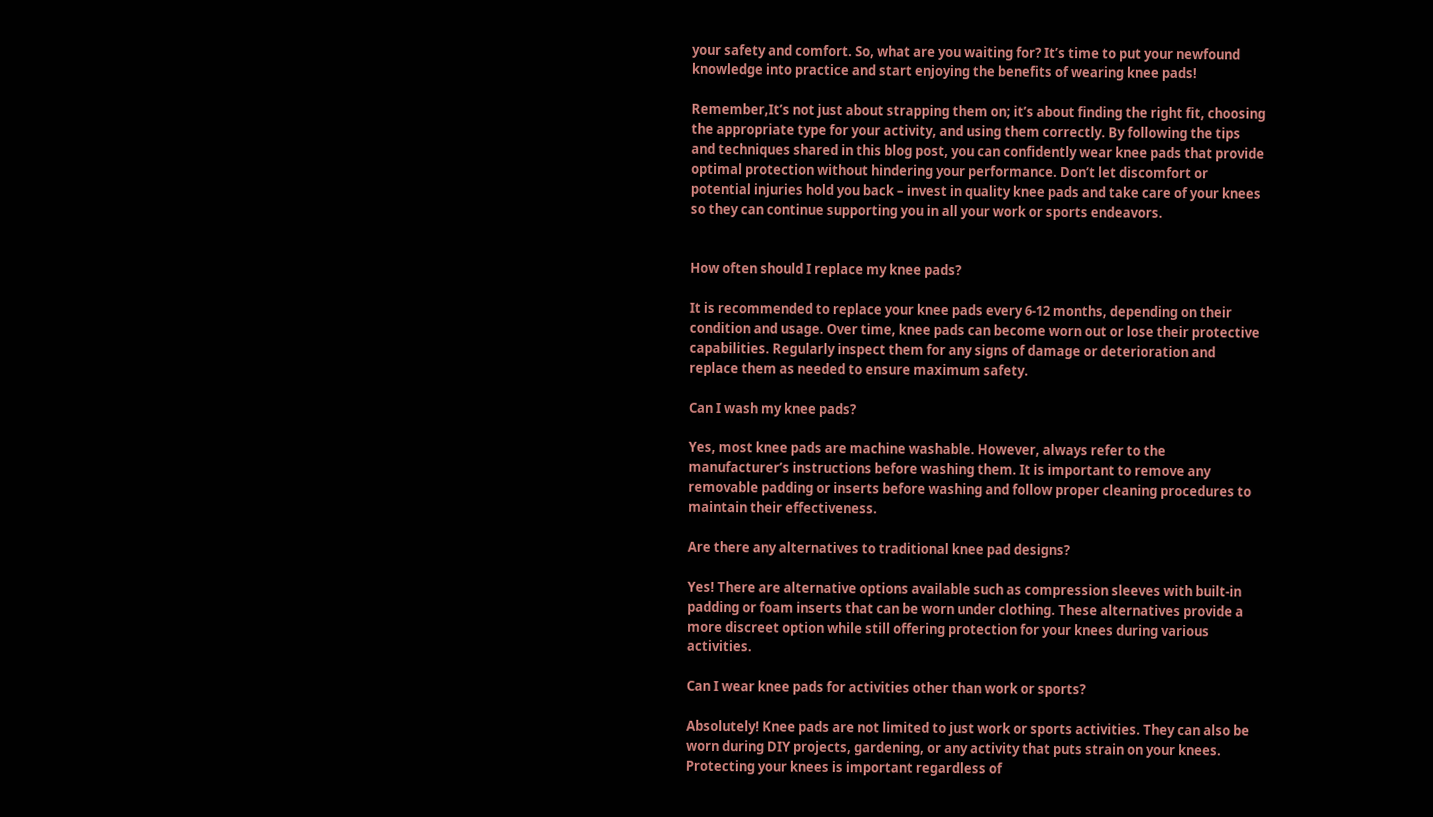your safety and comfort. So, what are you waiting for? It’s time to put your newfound knowledge into practice and start enjoying the benefits of wearing knee pads!

Remember,It’s not just about strapping them on; it’s about finding the right fit, choosing the appropriate type for your activity, and using them correctly. By following the tips and techniques shared in this blog post, you can confidently wear knee pads that provide optimal protection without hindering your performance. Don’t let discomfort or potential injuries hold you back – invest in quality knee pads and take care of your knees so they can continue supporting you in all your work or sports endeavors.


How often should I replace my knee pads?

It is recommended to replace your knee pads every 6-12 months, depending on their condition and usage. Over time, knee pads can become worn out or lose their protective capabilities. Regularly inspect them for any signs of damage or deterioration and replace them as needed to ensure maximum safety.

Can I wash my knee pads?

Yes, most knee pads are machine washable. However, always refer to the manufacturer’s instructions before washing them. It is important to remove any removable padding or inserts before washing and follow proper cleaning procedures to maintain their effectiveness.

Are there any alternatives to traditional knee pad designs?

Yes! There are alternative options available such as compression sleeves with built-in padding or foam inserts that can be worn under clothing. These alternatives provide a more discreet option while still offering protection for your knees during various activities.

Can I wear knee pads for activities other than work or sports?

Absolutely! Knee pads are not limited to just work or sports activities. They can also be worn during DIY projects, gardening, or any activity that puts strain on your knees. Protecting your knees is important regardless of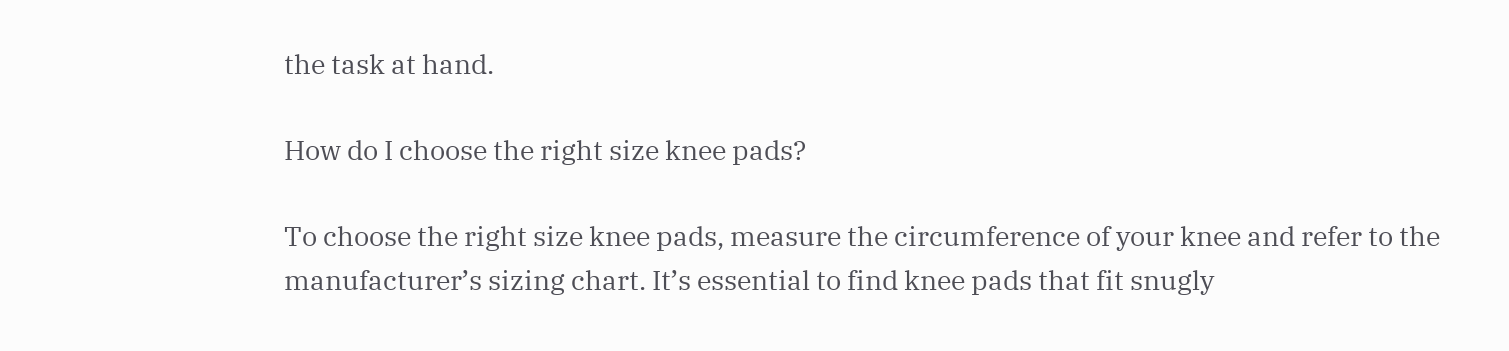the task at hand.

How do I choose the right size knee pads?

To choose the right size knee pads, measure the circumference of your knee and refer to the manufacturer’s sizing chart. It’s essential to find knee pads that fit snugly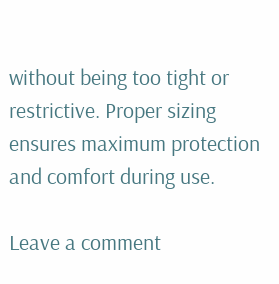without being too tight or restrictive. Proper sizing ensures maximum protection and comfort during use.

Leave a comment